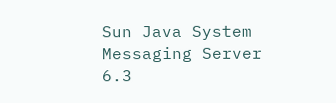Sun Java System Messaging Server 6.3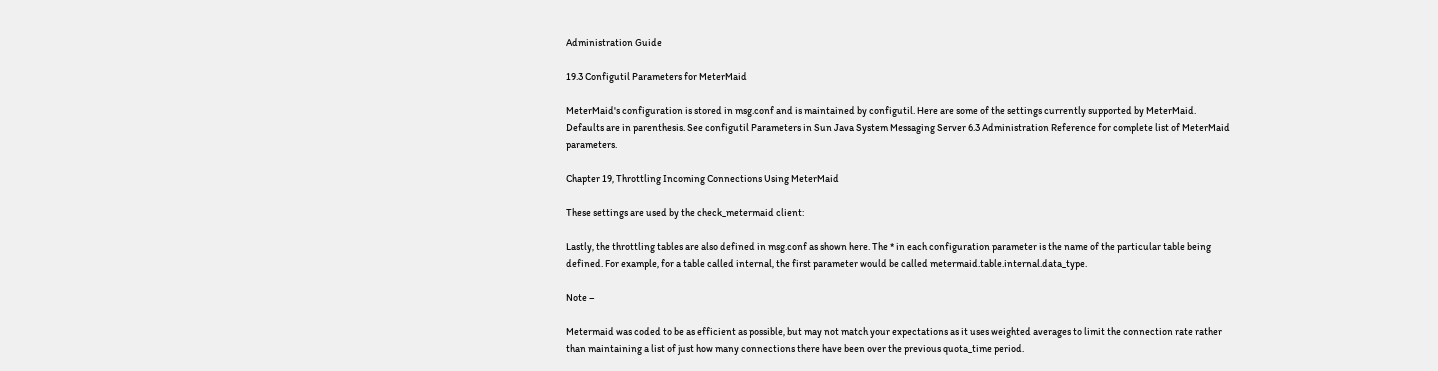Administration Guide

19.3 Configutil Parameters for MeterMaid

MeterMaid's configuration is stored in msg.conf and is maintained by configutil. Here are some of the settings currently supported by MeterMaid. Defaults are in parenthesis. See configutil Parameters in Sun Java System Messaging Server 6.3 Administration Reference for complete list of MeterMaid parameters.

Chapter 19, Throttling Incoming Connections Using MeterMaid

These settings are used by the check_metermaid client:

Lastly, the throttling tables are also defined in msg.conf as shown here. The * in each configuration parameter is the name of the particular table being defined. For example, for a table called internal, the first parameter would be called metermaid.table.internal.data_type.

Note –

Metermaid was coded to be as efficient as possible, but may not match your expectations as it uses weighted averages to limit the connection rate rather than maintaining a list of just how many connections there have been over the previous quota_time period.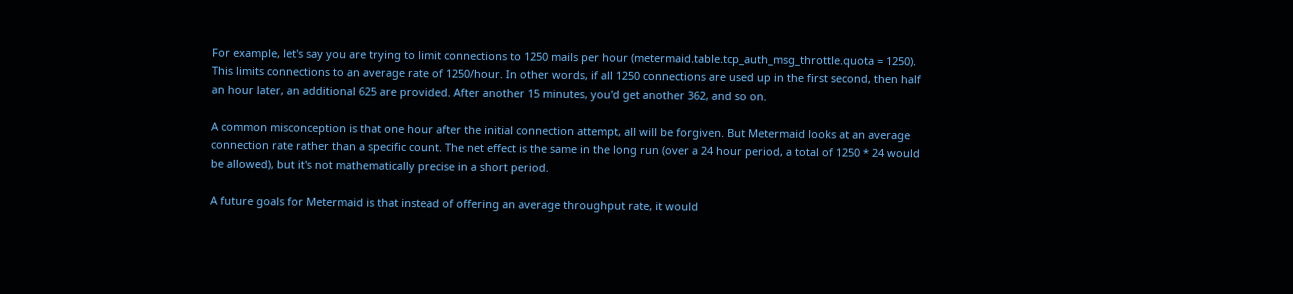For example, let's say you are trying to limit connections to 1250 mails per hour (metermaid.table.tcp_auth_msg_throttle.quota = 1250). This limits connections to an average rate of 1250/hour. In other words, if all 1250 connections are used up in the first second, then half an hour later, an additional 625 are provided. After another 15 minutes, you'd get another 362, and so on.

A common misconception is that one hour after the initial connection attempt, all will be forgiven. But Metermaid looks at an average connection rate rather than a specific count. The net effect is the same in the long run (over a 24 hour period, a total of 1250 * 24 would be allowed), but it's not mathematically precise in a short period.

A future goals for Metermaid is that instead of offering an average throughput rate, it would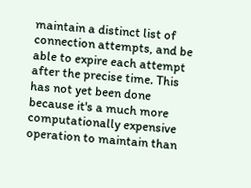maintain a distinct list of connection attempts, and be able to expire each attempt after the precise time. This has not yet been done because it's a much more computationally expensive operation to maintain than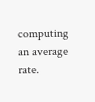computing an average rate.